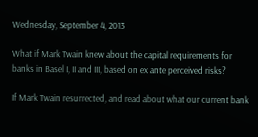Wednesday, September 4, 2013

What if Mark Twain knew about the capital requirements for banks in Basel I, II and III, based on ex ante perceived risks?

If Mark Twain resurrected, and read about what our current bank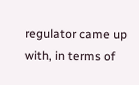regulator came up with, in terms of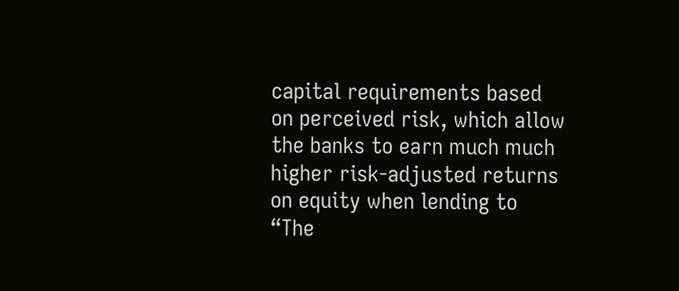capital requirements based on perceived risk, which allow the banks to earn much much higher risk-adjusted returns on equity when lending to “The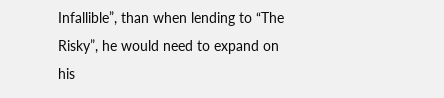Infallible”, than when lending to “The Risky”, he would need to expand on his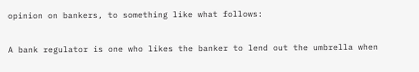opinion on bankers, to something like what follows:

A bank regulator is one who likes the banker to lend out the umbrella when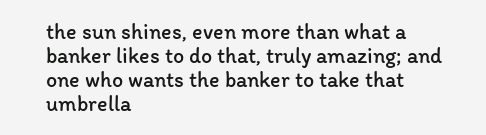the sun shines, even more than what a banker likes to do that, truly amazing; and one who wants the banker to take that umbrella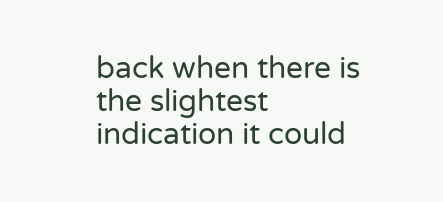back when there is the slightest indication it could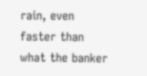rain, even faster than what the banker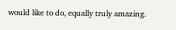would like to do, equally truly amazing.